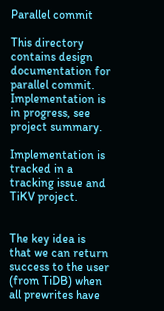Parallel commit

This directory contains design documentation for parallel commit. Implementation is in progress, see project summary.

Implementation is tracked in a tracking issue and TiKV project.


The key idea is that we can return success to the user (from TiDB) when all prewrites have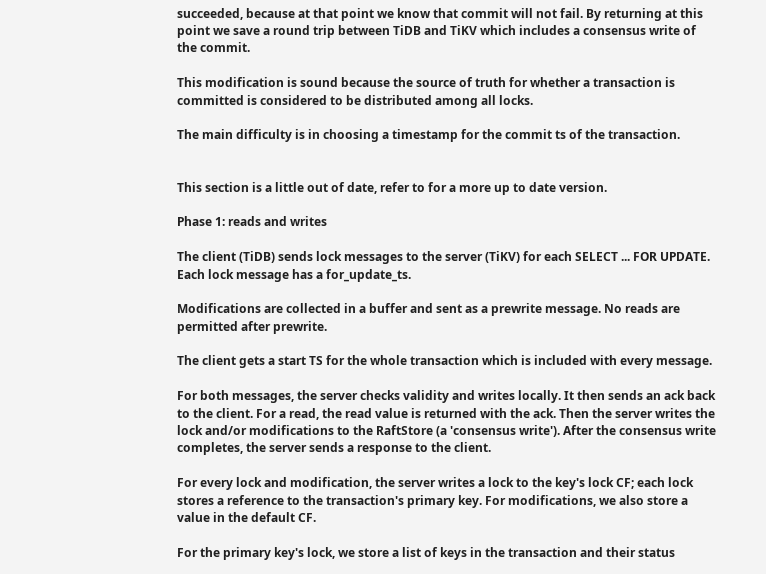succeeded, because at that point we know that commit will not fail. By returning at this point we save a round trip between TiDB and TiKV which includes a consensus write of the commit.

This modification is sound because the source of truth for whether a transaction is committed is considered to be distributed among all locks.

The main difficulty is in choosing a timestamp for the commit ts of the transaction.


This section is a little out of date, refer to for a more up to date version.

Phase 1: reads and writes

The client (TiDB) sends lock messages to the server (TiKV) for each SELECT ... FOR UPDATE. Each lock message has a for_update_ts.

Modifications are collected in a buffer and sent as a prewrite message. No reads are permitted after prewrite.

The client gets a start TS for the whole transaction which is included with every message.

For both messages, the server checks validity and writes locally. It then sends an ack back to the client. For a read, the read value is returned with the ack. Then the server writes the lock and/or modifications to the RaftStore (a 'consensus write'). After the consensus write completes, the server sends a response to the client.

For every lock and modification, the server writes a lock to the key's lock CF; each lock stores a reference to the transaction's primary key. For modifications, we also store a value in the default CF.

For the primary key's lock, we store a list of keys in the transaction and their status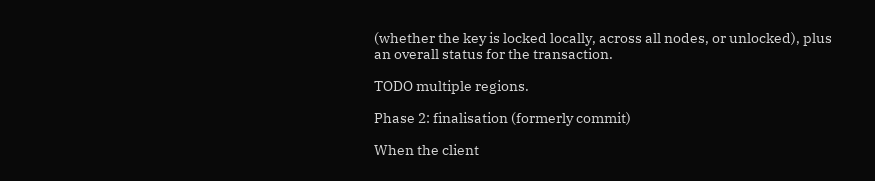(whether the key is locked locally, across all nodes, or unlocked), plus an overall status for the transaction.

TODO multiple regions.

Phase 2: finalisation (formerly commit)

When the client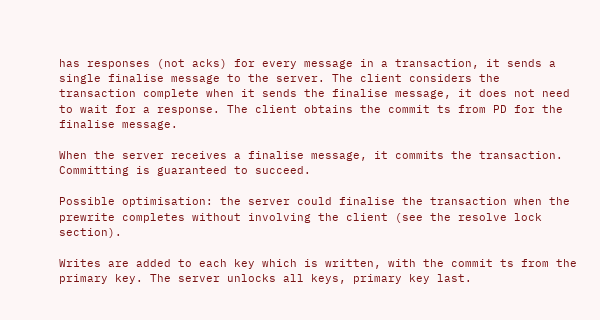has responses (not acks) for every message in a transaction, it sends a single finalise message to the server. The client considers the transaction complete when it sends the finalise message, it does not need to wait for a response. The client obtains the commit ts from PD for the finalise message.

When the server receives a finalise message, it commits the transaction. Committing is guaranteed to succeed.

Possible optimisation: the server could finalise the transaction when the prewrite completes without involving the client (see the resolve lock section).

Writes are added to each key which is written, with the commit ts from the primary key. The server unlocks all keys, primary key last.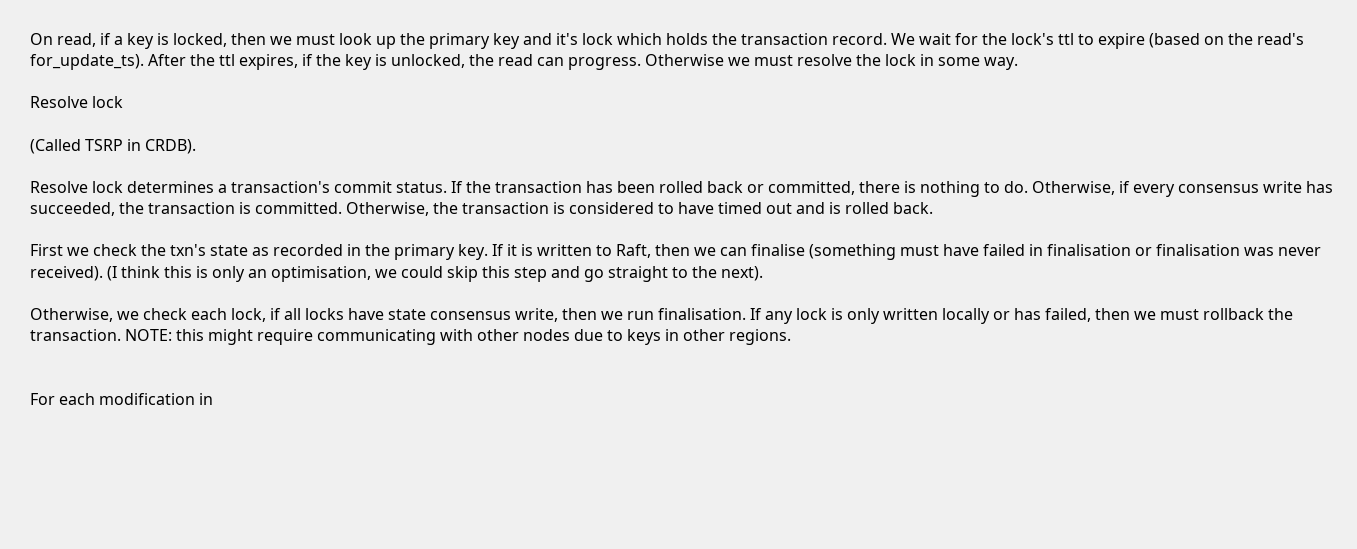On read, if a key is locked, then we must look up the primary key and it's lock which holds the transaction record. We wait for the lock's ttl to expire (based on the read's for_update_ts). After the ttl expires, if the key is unlocked, the read can progress. Otherwise we must resolve the lock in some way.

Resolve lock

(Called TSRP in CRDB).

Resolve lock determines a transaction's commit status. If the transaction has been rolled back or committed, there is nothing to do. Otherwise, if every consensus write has succeeded, the transaction is committed. Otherwise, the transaction is considered to have timed out and is rolled back.

First we check the txn's state as recorded in the primary key. If it is written to Raft, then we can finalise (something must have failed in finalisation or finalisation was never received). (I think this is only an optimisation, we could skip this step and go straight to the next).

Otherwise, we check each lock, if all locks have state consensus write, then we run finalisation. If any lock is only written locally or has failed, then we must rollback the transaction. NOTE: this might require communicating with other nodes due to keys in other regions.


For each modification in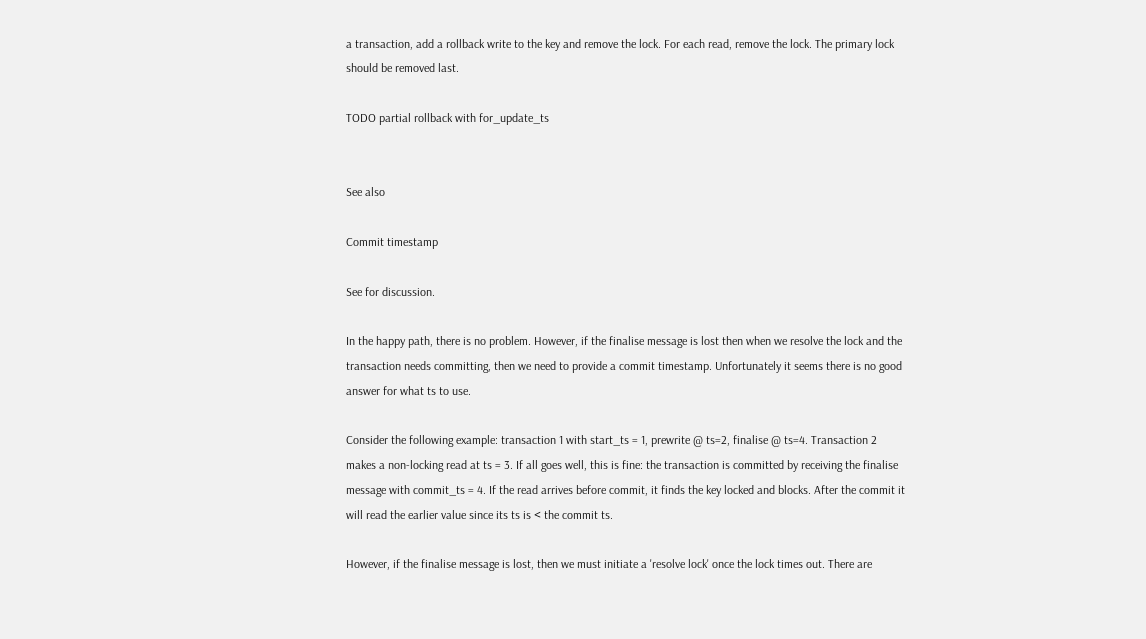a transaction, add a rollback write to the key and remove the lock. For each read, remove the lock. The primary lock should be removed last.

TODO partial rollback with for_update_ts


See also

Commit timestamp

See for discussion.

In the happy path, there is no problem. However, if the finalise message is lost then when we resolve the lock and the transaction needs committing, then we need to provide a commit timestamp. Unfortunately it seems there is no good answer for what ts to use.

Consider the following example: transaction 1 with start_ts = 1, prewrite @ ts=2, finalise @ ts=4. Transaction 2 makes a non-locking read at ts = 3. If all goes well, this is fine: the transaction is committed by receiving the finalise message with commit_ts = 4. If the read arrives before commit, it finds the key locked and blocks. After the commit it will read the earlier value since its ts is < the commit ts.

However, if the finalise message is lost, then we must initiate a 'resolve lock' once the lock times out. There are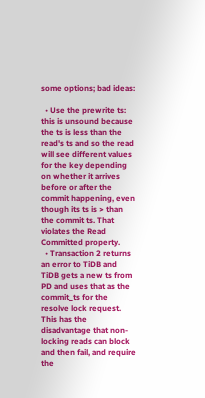some options; bad ideas:

  • Use the prewrite ts: this is unsound because the ts is less than the read's ts and so the read will see different values for the key depending on whether it arrives before or after the commit happening, even though its ts is > than the commit ts. That violates the Read Committed property.
  • Transaction 2 returns an error to TiDB and TiDB gets a new ts from PD and uses that as the commit_ts for the resolve lock request. This has the disadvantage that non-locking reads can block and then fail, and require the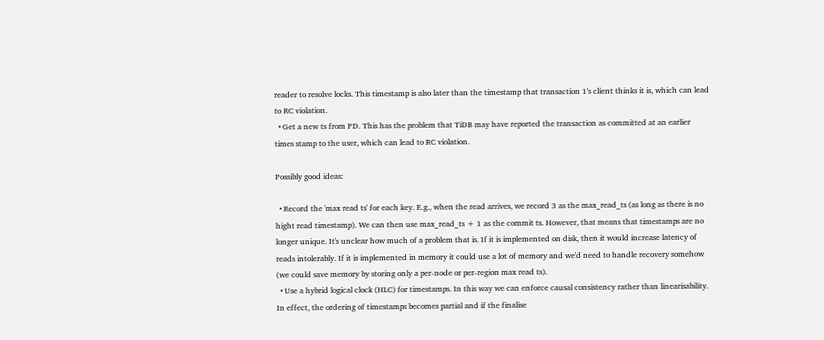reader to resolve locks. This timestamp is also later than the timestamp that transaction 1's client thinks it is, which can lead to RC violation.
  • Get a new ts from PD. This has the problem that TiDB may have reported the transaction as committed at an earlier times stamp to the user, which can lead to RC violation.

Possibly good ideas:

  • Record the 'max read ts' for each key. E.g., when the read arrives, we record 3 as the max_read_ts (as long as there is no hight read timestamp). We can then use max_read_ts + 1 as the commit ts. However, that means that timestamps are no longer unique. It's unclear how much of a problem that is. If it is implemented on disk, then it would increase latency of reads intolerably. If it is implemented in memory it could use a lot of memory and we'd need to handle recovery somehow (we could save memory by storing only a per-node or per-region max read ts).
  • Use a hybrid logical clock (HLC) for timestamps. In this way we can enforce causal consistency rather than linearisability. In effect, the ordering of timestamps becomes partial and if the finalise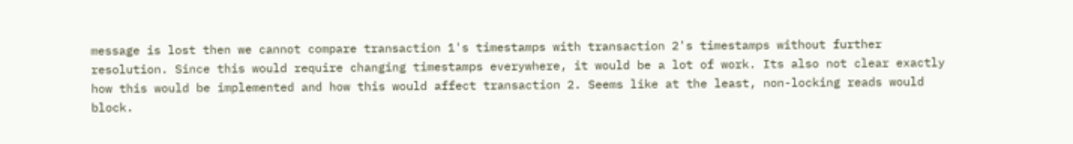message is lost then we cannot compare transaction 1's timestamps with transaction 2's timestamps without further resolution. Since this would require changing timestamps everywhere, it would be a lot of work. Its also not clear exactly how this would be implemented and how this would affect transaction 2. Seems like at the least, non-locking reads would block.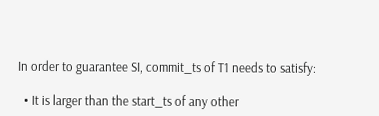In order to guarantee SI, commit_ts of T1 needs to satisfy:

  • It is larger than the start_ts of any other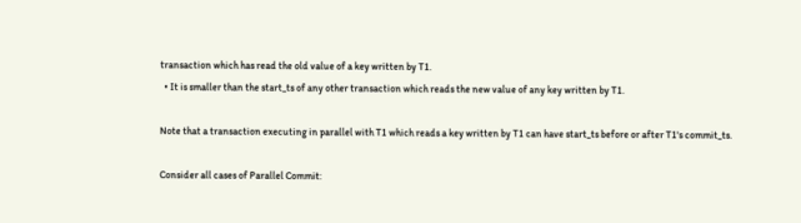transaction which has read the old value of a key written by T1.
  • It is smaller than the start_ts of any other transaction which reads the new value of any key written by T1.

Note that a transaction executing in parallel with T1 which reads a key written by T1 can have start_ts before or after T1's commit_ts.

Consider all cases of Parallel Commit: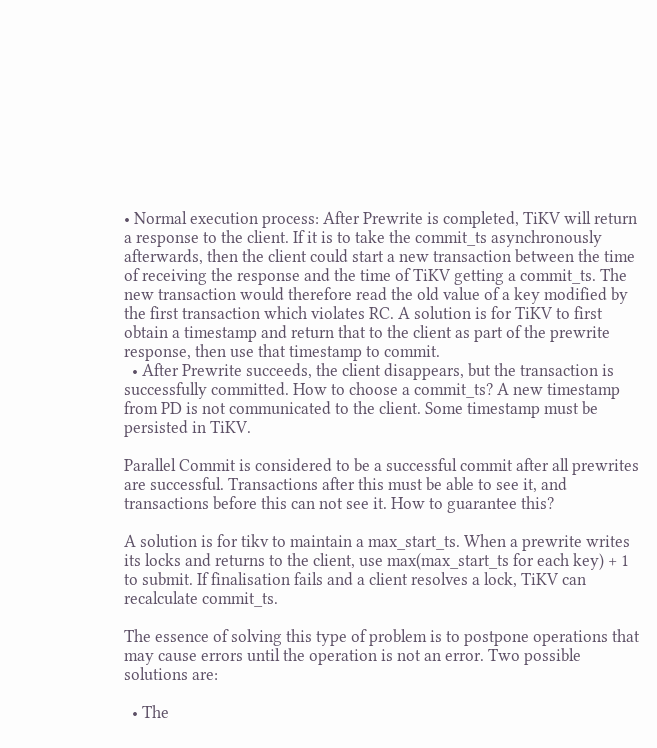• Normal execution process: After Prewrite is completed, TiKV will return a response to the client. If it is to take the commit_ts asynchronously afterwards, then the client could start a new transaction between the time of receiving the response and the time of TiKV getting a commit_ts. The new transaction would therefore read the old value of a key modified by the first transaction which violates RC. A solution is for TiKV to first obtain a timestamp and return that to the client as part of the prewrite response, then use that timestamp to commit.
  • After Prewrite succeeds, the client disappears, but the transaction is successfully committed. How to choose a commit_ts? A new timestamp from PD is not communicated to the client. Some timestamp must be persisted in TiKV.

Parallel Commit is considered to be a successful commit after all prewrites are successful. Transactions after this must be able to see it, and transactions before this can not see it. How to guarantee this?

A solution is for tikv to maintain a max_start_ts. When a prewrite writes its locks and returns to the client, use max(max_start_ts for each key) + 1 to submit. If finalisation fails and a client resolves a lock, TiKV can recalculate commit_ts.

The essence of solving this type of problem is to postpone operations that may cause errors until the operation is not an error. Two possible solutions are:

  • The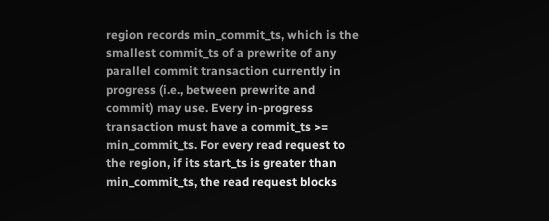region records min_commit_ts, which is the smallest commit_ts of a prewrite of any parallel commit transaction currently in progress (i.e., between prewrite and commit) may use. Every in-progress transaction must have a commit_ts >= min_commit_ts. For every read request to the region, if its start_ts is greater than min_commit_ts, the read request blocks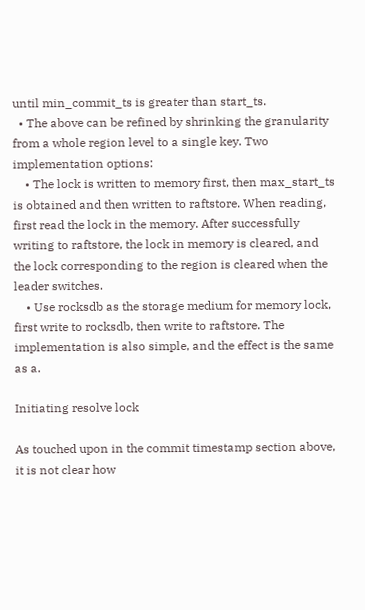until min_commit_ts is greater than start_ts.
  • The above can be refined by shrinking the granularity from a whole region level to a single key. Two implementation options:
    • The lock is written to memory first, then max_start_ts is obtained and then written to raftstore. When reading, first read the lock in the memory. After successfully writing to raftstore, the lock in memory is cleared, and the lock corresponding to the region is cleared when the leader switches.
    • Use rocksdb as the storage medium for memory lock, first write to rocksdb, then write to raftstore. The implementation is also simple, and the effect is the same as a.

Initiating resolve lock

As touched upon in the commit timestamp section above, it is not clear how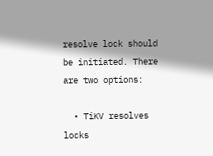resolve lock should be initiated. There are two options:

  • TiKV resolves locks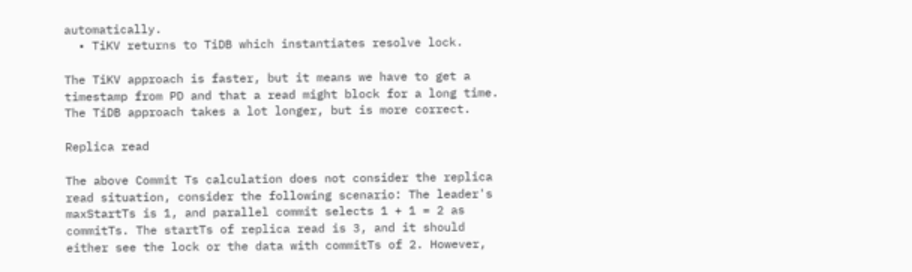automatically.
  • TiKV returns to TiDB which instantiates resolve lock.

The TiKV approach is faster, but it means we have to get a timestamp from PD and that a read might block for a long time. The TiDB approach takes a lot longer, but is more correct.

Replica read

The above Commit Ts calculation does not consider the replica read situation, consider the following scenario: The leader's maxStartTs is 1, and parallel commit selects 1 + 1 = 2 as commitTs. The startTs of replica read is 3, and it should either see the lock or the data with commitTs of 2. However,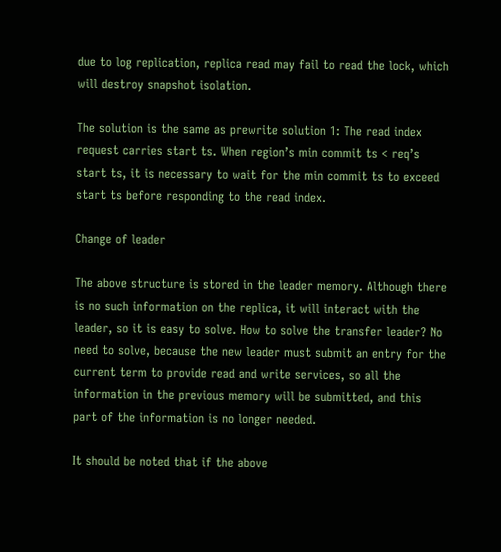due to log replication, replica read may fail to read the lock, which will destroy snapshot isolation.

The solution is the same as prewrite solution 1: The read index request carries start ts. When region’s min commit ts < req’s start ts, it is necessary to wait for the min commit ts to exceed start ts before responding to the read index.

Change of leader

The above structure is stored in the leader memory. Although there is no such information on the replica, it will interact with the leader, so it is easy to solve. How to solve the transfer leader? No need to solve, because the new leader must submit an entry for the current term to provide read and write services, so all the information in the previous memory will be submitted, and this part of the information is no longer needed.

It should be noted that if the above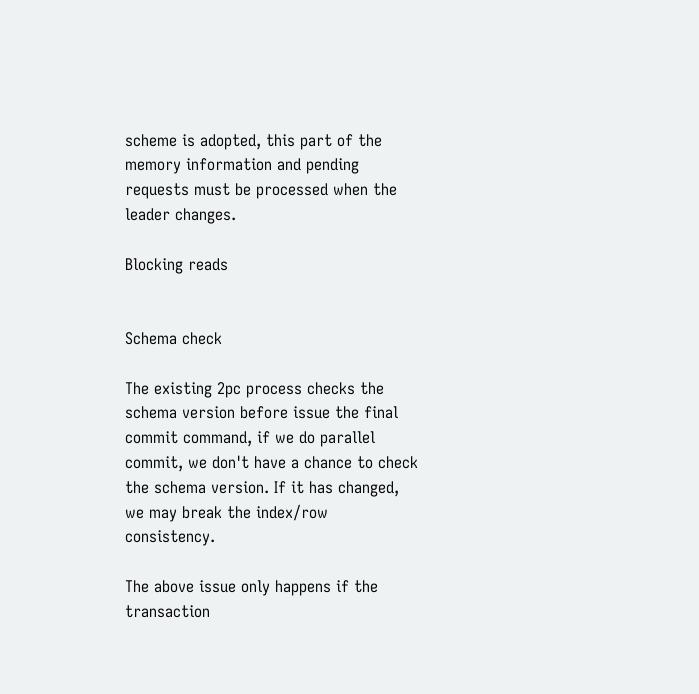scheme is adopted, this part of the memory information and pending requests must be processed when the leader changes.

Blocking reads


Schema check

The existing 2pc process checks the schema version before issue the final commit command, if we do parallel commit, we don't have a chance to check the schema version. If it has changed, we may break the index/row consistency.

The above issue only happens if the transaction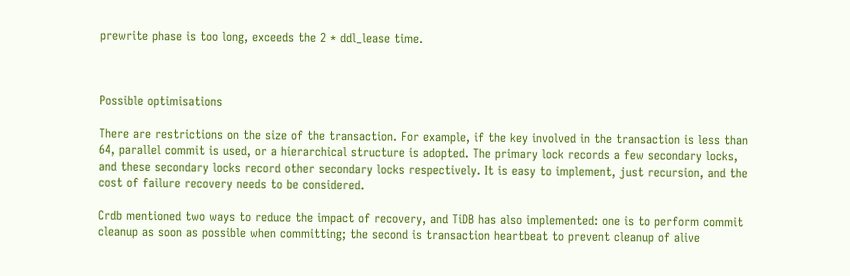prewrite phase is too long, exceeds the 2 * ddl_lease time.



Possible optimisations

There are restrictions on the size of the transaction. For example, if the key involved in the transaction is less than 64, parallel commit is used, or a hierarchical structure is adopted. The primary lock records a few secondary locks, and these secondary locks record other secondary locks respectively. It is easy to implement, just recursion, and the cost of failure recovery needs to be considered.

Crdb mentioned two ways to reduce the impact of recovery, and TiDB has also implemented: one is to perform commit cleanup as soon as possible when committing; the second is transaction heartbeat to prevent cleanup of alive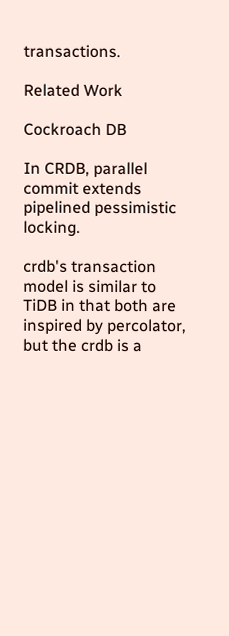transactions.

Related Work

Cockroach DB

In CRDB, parallel commit extends pipelined pessimistic locking.

crdb's transaction model is similar to TiDB in that both are inspired by percolator, but the crdb is a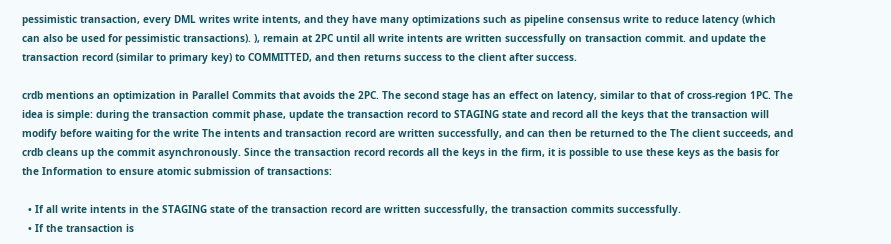pessimistic transaction, every DML writes write intents, and they have many optimizations such as pipeline consensus write to reduce latency (which can also be used for pessimistic transactions). ), remain at 2PC until all write intents are written successfully on transaction commit. and update the transaction record (similar to primary key) to COMMITTED, and then returns success to the client after success.

crdb mentions an optimization in Parallel Commits that avoids the 2PC. The second stage has an effect on latency, similar to that of cross-region 1PC. The idea is simple: during the transaction commit phase, update the transaction record to STAGING state and record all the keys that the transaction will modify before waiting for the write The intents and transaction record are written successfully, and can then be returned to the The client succeeds, and crdb cleans up the commit asynchronously. Since the transaction record records all the keys in the firm, it is possible to use these keys as the basis for the Information to ensure atomic submission of transactions:

  • If all write intents in the STAGING state of the transaction record are written successfully, the transaction commits successfully.
  • If the transaction is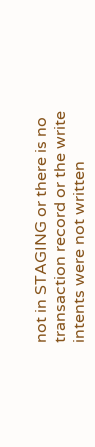not in STAGING or there is no transaction record or the write intents were not written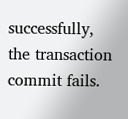successfully, the transaction commit fails.